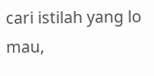cari istilah yang lo mau,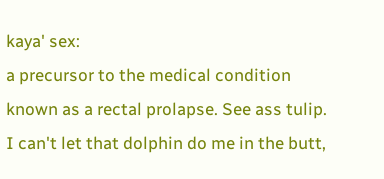kaya' sex:
a precursor to the medical condition known as a rectal prolapse. See ass tulip.
I can't let that dolphin do me in the butt,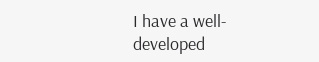I have a well-developed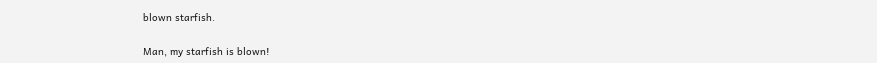blown starfish.

Man, my starfish is blown!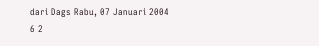dari Dags Rabu, 07 Januari 2004
6 2